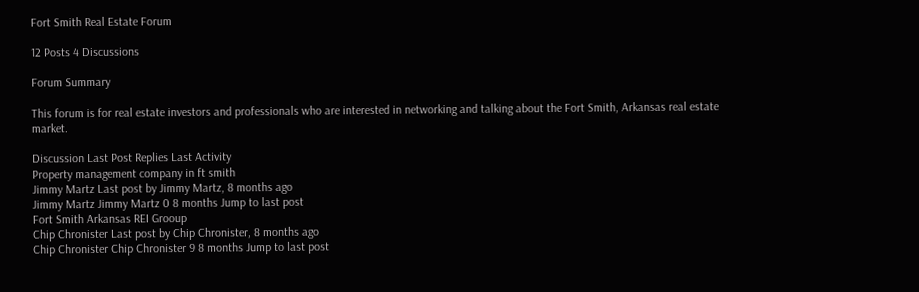Fort Smith Real Estate Forum

12 Posts 4 Discussions

Forum Summary

This forum is for real estate investors and professionals who are interested in networking and talking about the Fort Smith, Arkansas real estate market.

Discussion Last Post Replies Last Activity
Property management company in ft smith
Jimmy Martz Last post by Jimmy Martz, 8 months ago
Jimmy Martz Jimmy Martz 0 8 months Jump to last post
Fort Smith Arkansas REI Grooup
Chip Chronister Last post by Chip Chronister, 8 months ago
Chip Chronister Chip Chronister 9 8 months Jump to last post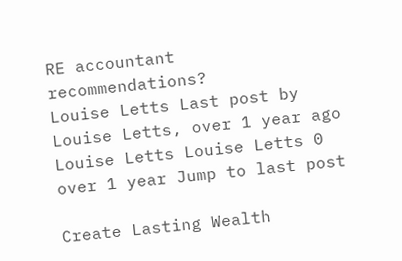RE accountant recommendations?
Louise Letts Last post by Louise Letts, over 1 year ago
Louise Letts Louise Letts 0 over 1 year Jump to last post

Create Lasting Wealth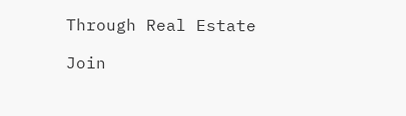Through Real Estate

Join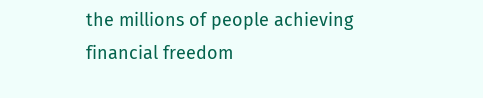the millions of people achieving financial freedom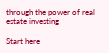through the power of real estate investing

Start here